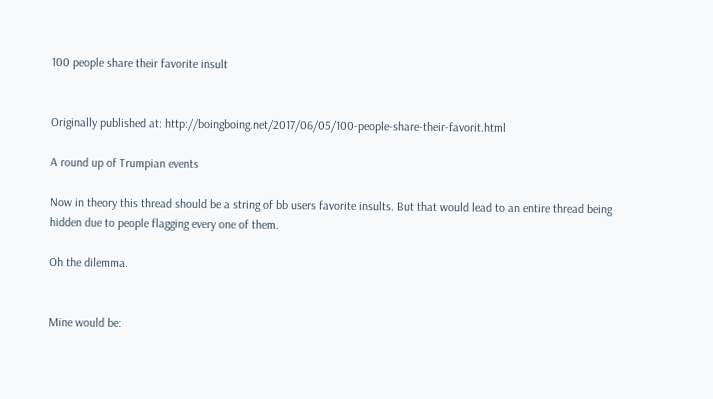100 people share their favorite insult


Originally published at: http://boingboing.net/2017/06/05/100-people-share-their-favorit.html

A round up of Trumpian events

Now in theory this thread should be a string of bb users favorite insults. But that would lead to an entire thread being hidden due to people flagging every one of them.

Oh the dilemma.


Mine would be: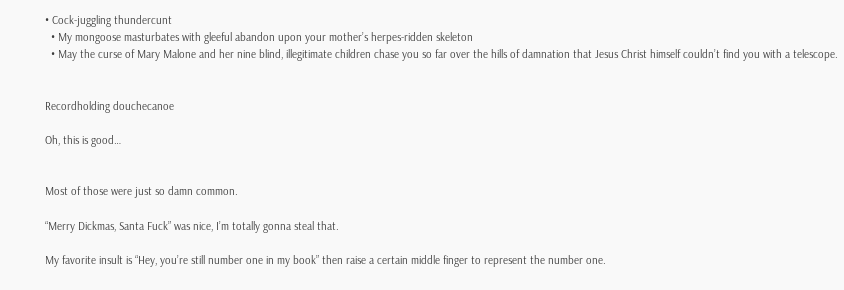• Cock-juggling thundercunt
  • My mongoose masturbates with gleeful abandon upon your mother’s herpes-ridden skeleton
  • May the curse of Mary Malone and her nine blind, illegitimate children chase you so far over the hills of damnation that Jesus Christ himself couldn’t find you with a telescope.


Recordholding douchecanoe

Oh, this is good…


Most of those were just so damn common.

“Merry Dickmas, Santa Fuck” was nice, I’m totally gonna steal that.

My favorite insult is “Hey, you’re still number one in my book” then raise a certain middle finger to represent the number one.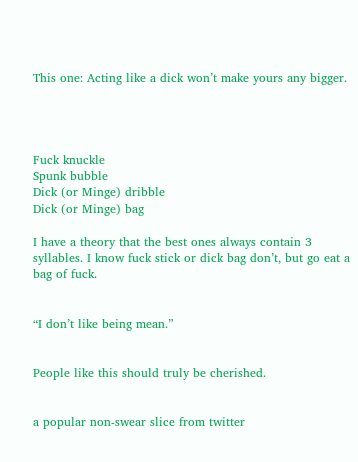This one: Acting like a dick won’t make yours any bigger.




Fuck knuckle
Spunk bubble
Dick (or Minge) dribble
Dick (or Minge) bag

I have a theory that the best ones always contain 3 syllables. I know fuck stick or dick bag don’t, but go eat a bag of fuck.


“I don’t like being mean.”


People like this should truly be cherished.


a popular non-swear slice from twitter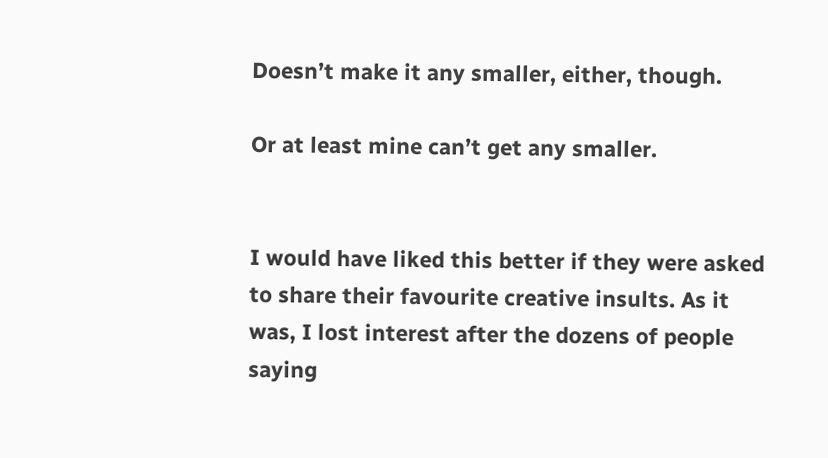Doesn’t make it any smaller, either, though.

Or at least mine can’t get any smaller.


I would have liked this better if they were asked to share their favourite creative insults. As it was, I lost interest after the dozens of people saying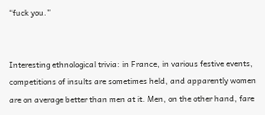“fuck you.”


Interesting ethnological trivia: in France, in various festive events, competitions of insults are sometimes held, and apparently women are on average better than men at it. Men, on the other hand, fare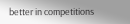better in competitions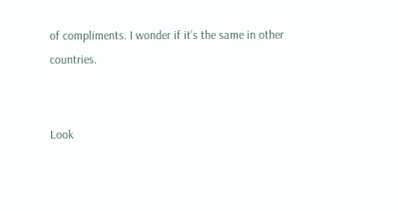of compliments. I wonder if it’s the same in other countries.


Look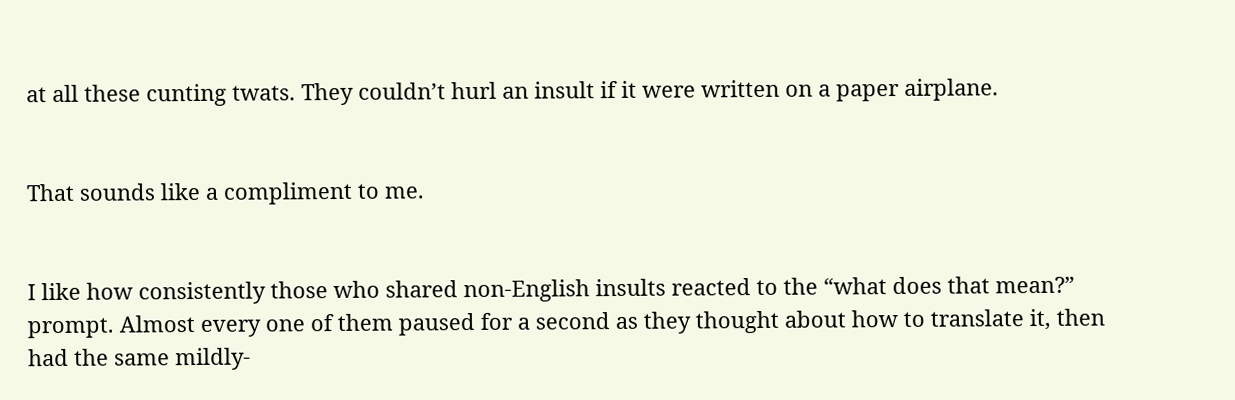at all these cunting twats. They couldn’t hurl an insult if it were written on a paper airplane.


That sounds like a compliment to me.


I like how consistently those who shared non-English insults reacted to the “what does that mean?” prompt. Almost every one of them paused for a second as they thought about how to translate it, then had the same mildly-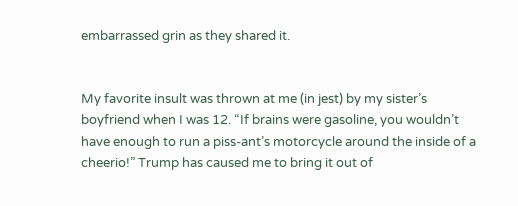embarrassed grin as they shared it.


My favorite insult was thrown at me (in jest) by my sister’s boyfriend when I was 12. “If brains were gasoline, you wouldn’t have enough to run a piss-ant’s motorcycle around the inside of a cheerio!” Trump has caused me to bring it out of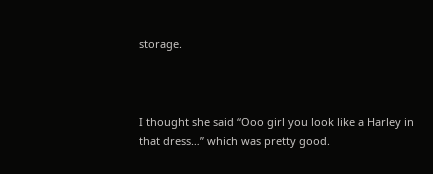storage.



I thought she said “Ooo girl you look like a Harley in that dress…” which was pretty good.